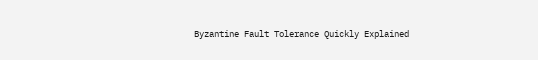Byzantine Fault Tolerance Quickly Explained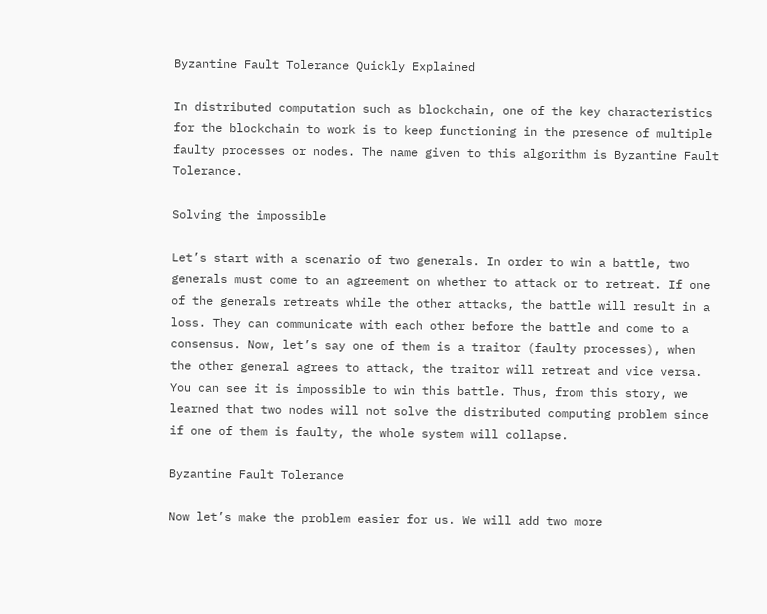Byzantine Fault Tolerance Quickly Explained

In distributed computation such as blockchain, one of the key characteristics for the blockchain to work is to keep functioning in the presence of multiple faulty processes or nodes. The name given to this algorithm is Byzantine Fault Tolerance.

Solving the impossible

Let’s start with a scenario of two generals. In order to win a battle, two generals must come to an agreement on whether to attack or to retreat. If one of the generals retreats while the other attacks, the battle will result in a loss. They can communicate with each other before the battle and come to a consensus. Now, let’s say one of them is a traitor (faulty processes), when the other general agrees to attack, the traitor will retreat and vice versa. You can see it is impossible to win this battle. Thus, from this story, we learned that two nodes will not solve the distributed computing problem since if one of them is faulty, the whole system will collapse.

Byzantine Fault Tolerance

Now let’s make the problem easier for us. We will add two more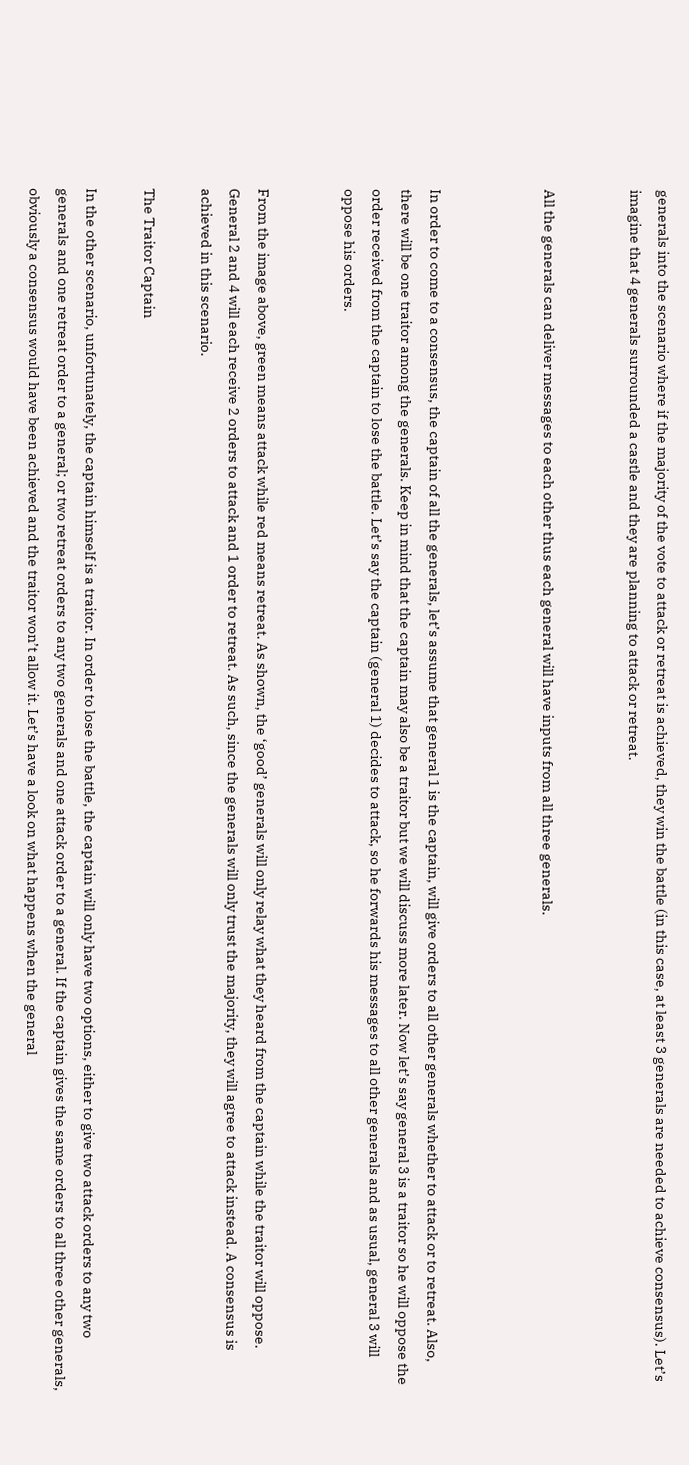generals into the scenario where if the majority of the vote to attack or retreat is achieved, they win the battle (in this case, at least 3 generals are needed to achieve consensus). Let’s imagine that 4 generals surrounded a castle and they are planning to attack or retreat.


All the generals can deliver messages to each other thus each general will have inputs from all three generals.



In order to come to a consensus, the captain of all the generals, let’s assume that general 1 is the captain, will give orders to all other generals whether to attack or to retreat. Also, there will be one traitor among the generals. Keep in mind that the captain may also be a traitor but we will discuss more later. Now let’s say general 3 is a traitor so he will oppose the order received from the captain to lose the battle. Let’s say the captain (general 1) decides to attack, so he forwards his messages to all other generals and as usual, general 3 will oppose his orders.


From the image above, green means attack while red means retreat. As shown, the ‘good’ generals will only relay what they heard from the captain while the traitor will oppose. General 2 and 4 will each receive 2 orders to attack and 1 order to retreat. As such, since the generals will only trust the majority, they will agree to attack instead. A consensus is achieved in this scenario.

The Traitor Captain

In the other scenario, unfortunately, the captain himself is a traitor. In order to lose the battle, the captain will only have two options, either to give two attack orders to any two generals and one retreat order to a general; or two retreat orders to any two generals and one attack order to a general. If the captain gives the same orders to all three other generals, obviously a consensus would have been achieved and the traitor won’t allow it. Let’s have a look on what happens when the general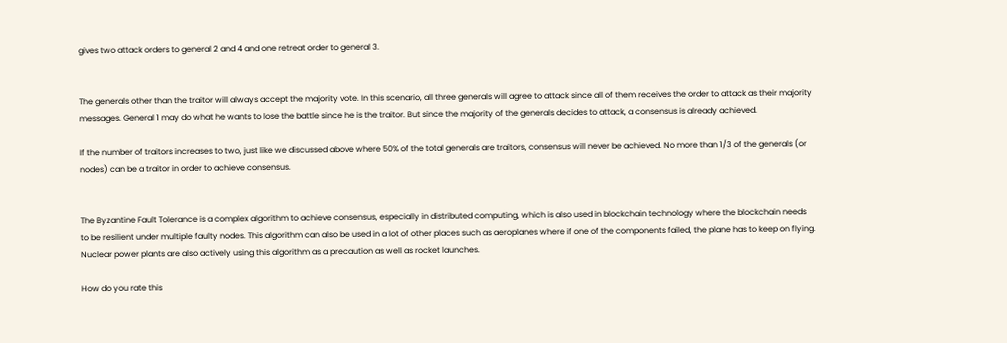gives two attack orders to general 2 and 4 and one retreat order to general 3.


The generals other than the traitor will always accept the majority vote. In this scenario, all three generals will agree to attack since all of them receives the order to attack as their majority messages. General 1 may do what he wants to lose the battle since he is the traitor. But since the majority of the generals decides to attack, a consensus is already achieved.

If the number of traitors increases to two, just like we discussed above where 50% of the total generals are traitors, consensus will never be achieved. No more than 1/3 of the generals (or nodes) can be a traitor in order to achieve consensus.


The Byzantine Fault Tolerance is a complex algorithm to achieve consensus, especially in distributed computing, which is also used in blockchain technology where the blockchain needs to be resilient under multiple faulty nodes. This algorithm can also be used in a lot of other places such as aeroplanes where if one of the components failed, the plane has to keep on flying. Nuclear power plants are also actively using this algorithm as a precaution as well as rocket launches.

How do you rate this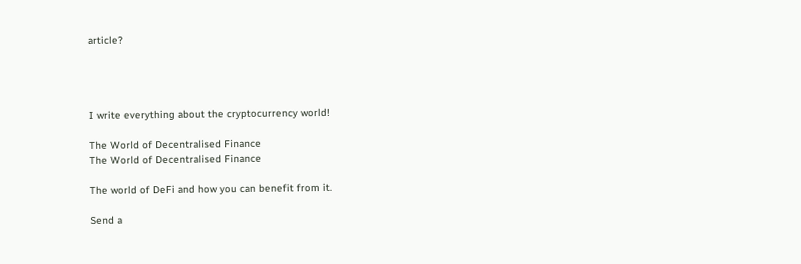article?




I write everything about the cryptocurrency world!

The World of Decentralised Finance
The World of Decentralised Finance

The world of DeFi and how you can benefit from it.

Send a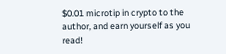$0.01 microtip in crypto to the author, and earn yourself as you read!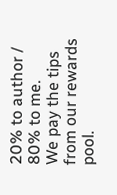20% to author / 80% to me.
We pay the tips from our rewards pool.